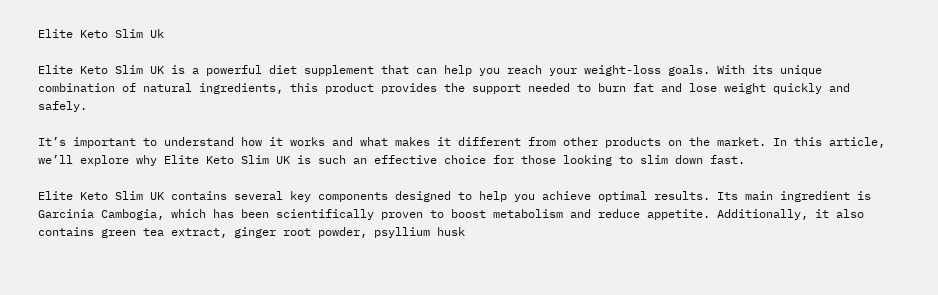Elite Keto Slim Uk

Elite Keto Slim UK is a powerful diet supplement that can help you reach your weight-loss goals. With its unique combination of natural ingredients, this product provides the support needed to burn fat and lose weight quickly and safely.

It’s important to understand how it works and what makes it different from other products on the market. In this article, we’ll explore why Elite Keto Slim UK is such an effective choice for those looking to slim down fast.

Elite Keto Slim UK contains several key components designed to help you achieve optimal results. Its main ingredient is Garcinia Cambogia, which has been scientifically proven to boost metabolism and reduce appetite. Additionally, it also contains green tea extract, ginger root powder, psyllium husk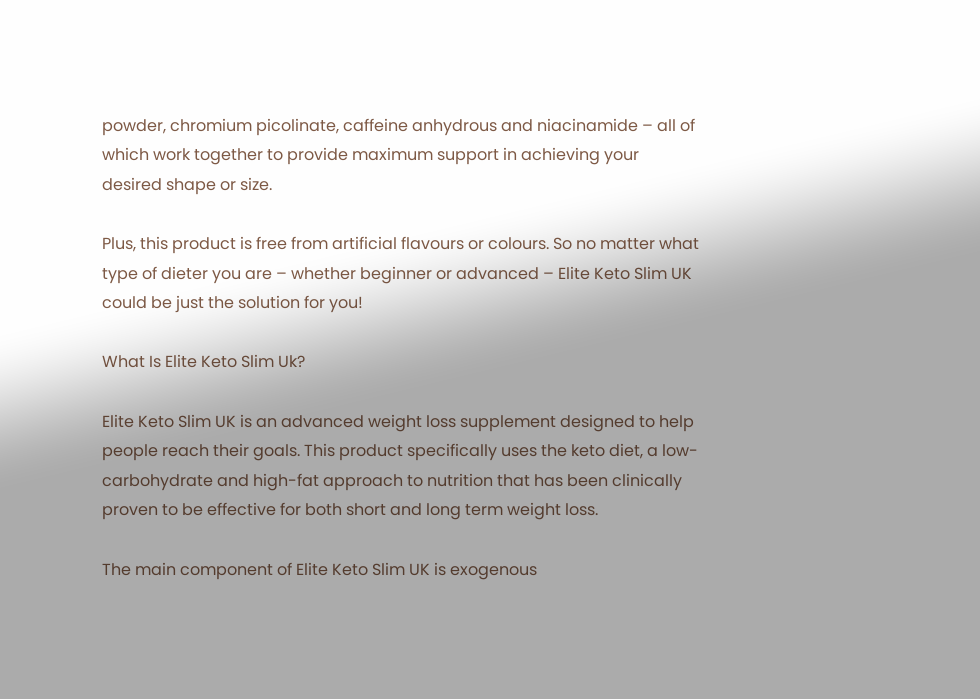powder, chromium picolinate, caffeine anhydrous and niacinamide – all of which work together to provide maximum support in achieving your desired shape or size.

Plus, this product is free from artificial flavours or colours. So no matter what type of dieter you are – whether beginner or advanced – Elite Keto Slim UK could be just the solution for you!

What Is Elite Keto Slim Uk?

Elite Keto Slim UK is an advanced weight loss supplement designed to help people reach their goals. This product specifically uses the keto diet, a low-carbohydrate and high-fat approach to nutrition that has been clinically proven to be effective for both short and long term weight loss.

The main component of Elite Keto Slim UK is exogenous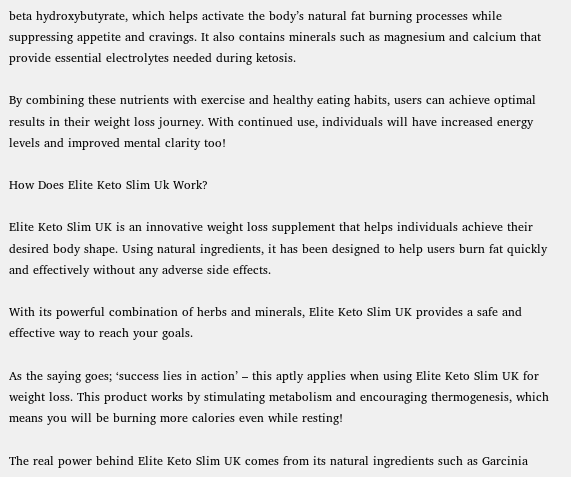beta hydroxybutyrate, which helps activate the body’s natural fat burning processes while suppressing appetite and cravings. It also contains minerals such as magnesium and calcium that provide essential electrolytes needed during ketosis.

By combining these nutrients with exercise and healthy eating habits, users can achieve optimal results in their weight loss journey. With continued use, individuals will have increased energy levels and improved mental clarity too!

How Does Elite Keto Slim Uk Work?

Elite Keto Slim UK is an innovative weight loss supplement that helps individuals achieve their desired body shape. Using natural ingredients, it has been designed to help users burn fat quickly and effectively without any adverse side effects.

With its powerful combination of herbs and minerals, Elite Keto Slim UK provides a safe and effective way to reach your goals.

As the saying goes; ‘success lies in action’ – this aptly applies when using Elite Keto Slim UK for weight loss. This product works by stimulating metabolism and encouraging thermogenesis, which means you will be burning more calories even while resting!

The real power behind Elite Keto Slim UK comes from its natural ingredients such as Garcinia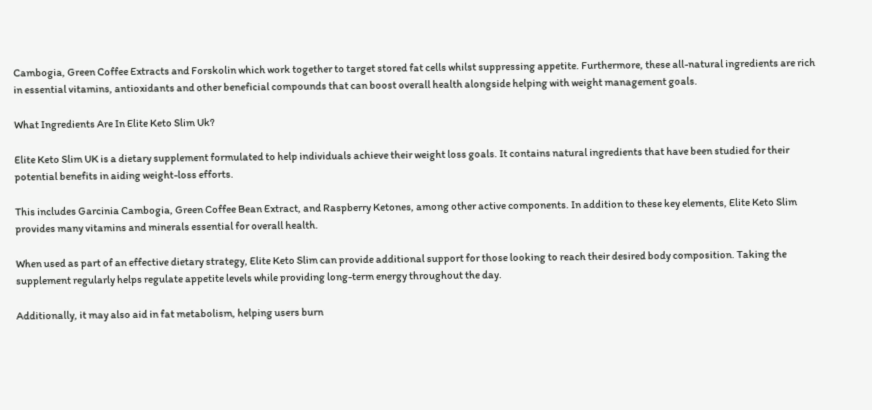Cambogia, Green Coffee Extracts and Forskolin which work together to target stored fat cells whilst suppressing appetite. Furthermore, these all-natural ingredients are rich in essential vitamins, antioxidants and other beneficial compounds that can boost overall health alongside helping with weight management goals.

What Ingredients Are In Elite Keto Slim Uk?

Elite Keto Slim UK is a dietary supplement formulated to help individuals achieve their weight loss goals. It contains natural ingredients that have been studied for their potential benefits in aiding weight-loss efforts.

This includes Garcinia Cambogia, Green Coffee Bean Extract, and Raspberry Ketones, among other active components. In addition to these key elements, Elite Keto Slim provides many vitamins and minerals essential for overall health.

When used as part of an effective dietary strategy, Elite Keto Slim can provide additional support for those looking to reach their desired body composition. Taking the supplement regularly helps regulate appetite levels while providing long-term energy throughout the day.

Additionally, it may also aid in fat metabolism, helping users burn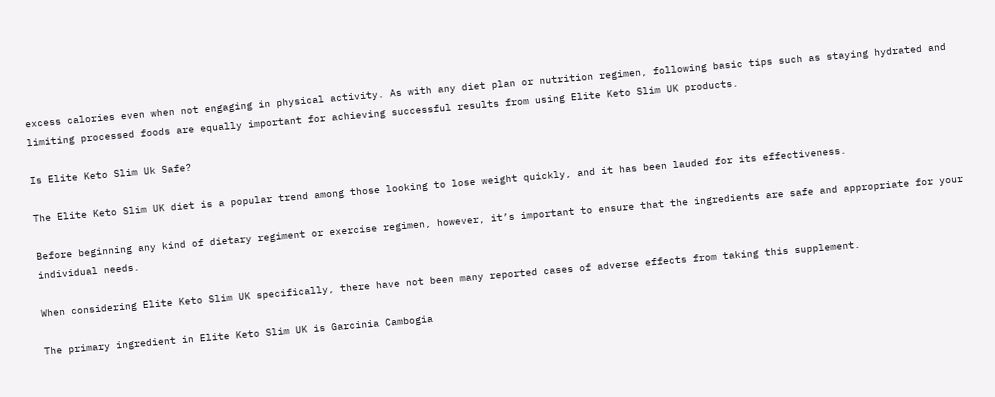excess calories even when not engaging in physical activity. As with any diet plan or nutrition regimen, following basic tips such as staying hydrated and limiting processed foods are equally important for achieving successful results from using Elite Keto Slim UK products.

Is Elite Keto Slim Uk Safe?

The Elite Keto Slim UK diet is a popular trend among those looking to lose weight quickly, and it has been lauded for its effectiveness.

Before beginning any kind of dietary regiment or exercise regimen, however, it’s important to ensure that the ingredients are safe and appropriate for your individual needs.

When considering Elite Keto Slim UK specifically, there have not been many reported cases of adverse effects from taking this supplement.

The primary ingredient in Elite Keto Slim UK is Garcinia Cambogia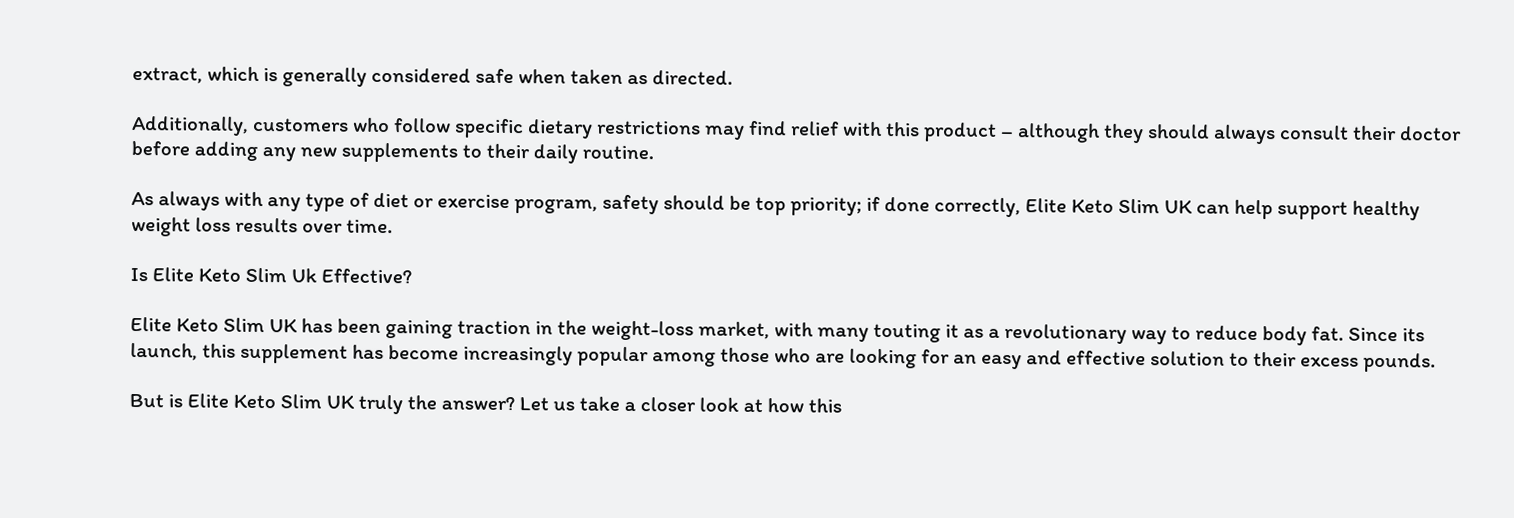extract, which is generally considered safe when taken as directed.

Additionally, customers who follow specific dietary restrictions may find relief with this product – although they should always consult their doctor before adding any new supplements to their daily routine.

As always with any type of diet or exercise program, safety should be top priority; if done correctly, Elite Keto Slim UK can help support healthy weight loss results over time.

Is Elite Keto Slim Uk Effective?

Elite Keto Slim UK has been gaining traction in the weight-loss market, with many touting it as a revolutionary way to reduce body fat. Since its launch, this supplement has become increasingly popular among those who are looking for an easy and effective solution to their excess pounds.

But is Elite Keto Slim UK truly the answer? Let us take a closer look at how this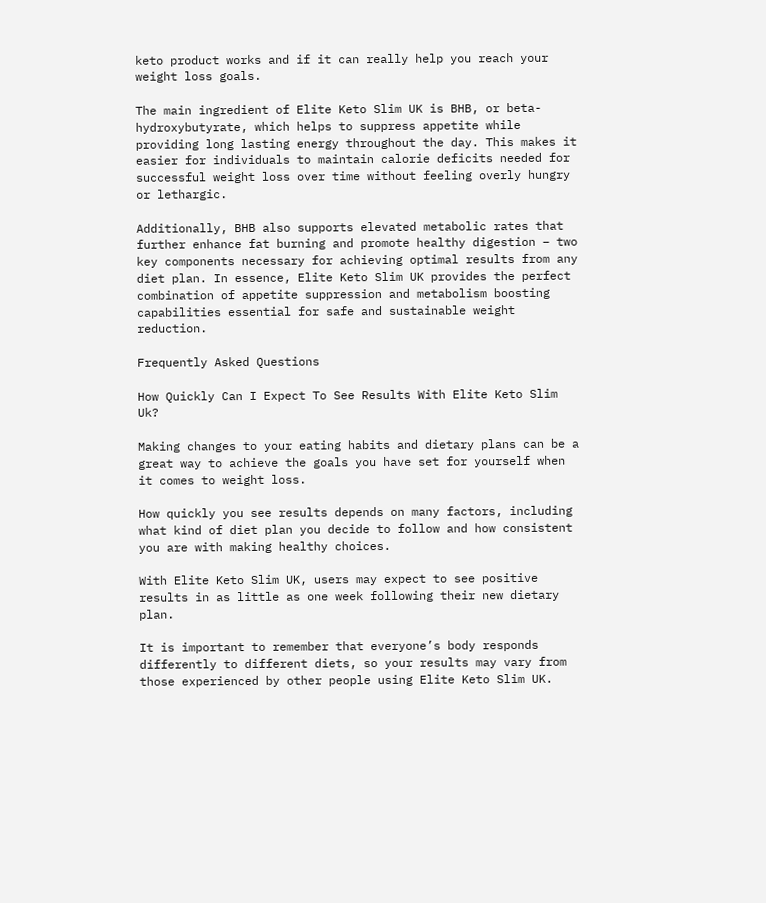keto product works and if it can really help you reach your weight loss goals.

The main ingredient of Elite Keto Slim UK is BHB, or beta-hydroxybutyrate, which helps to suppress appetite while providing long lasting energy throughout the day. This makes it easier for individuals to maintain calorie deficits needed for successful weight loss over time without feeling overly hungry or lethargic.

Additionally, BHB also supports elevated metabolic rates that further enhance fat burning and promote healthy digestion – two key components necessary for achieving optimal results from any diet plan. In essence, Elite Keto Slim UK provides the perfect combination of appetite suppression and metabolism boosting capabilities essential for safe and sustainable weight reduction.

Frequently Asked Questions

How Quickly Can I Expect To See Results With Elite Keto Slim Uk?

Making changes to your eating habits and dietary plans can be a great way to achieve the goals you have set for yourself when it comes to weight loss.

How quickly you see results depends on many factors, including what kind of diet plan you decide to follow and how consistent you are with making healthy choices.

With Elite Keto Slim UK, users may expect to see positive results in as little as one week following their new dietary plan.

It is important to remember that everyone’s body responds differently to different diets, so your results may vary from those experienced by other people using Elite Keto Slim UK.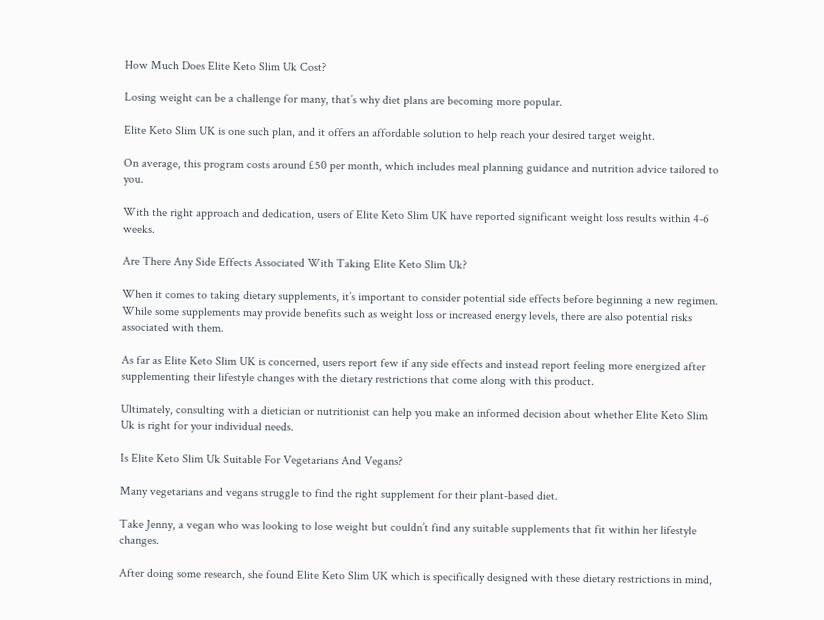How Much Does Elite Keto Slim Uk Cost?

Losing weight can be a challenge for many, that’s why diet plans are becoming more popular.

Elite Keto Slim UK is one such plan, and it offers an affordable solution to help reach your desired target weight.

On average, this program costs around £50 per month, which includes meal planning guidance and nutrition advice tailored to you.

With the right approach and dedication, users of Elite Keto Slim UK have reported significant weight loss results within 4-6 weeks.

Are There Any Side Effects Associated With Taking Elite Keto Slim Uk?

When it comes to taking dietary supplements, it’s important to consider potential side effects before beginning a new regimen. While some supplements may provide benefits such as weight loss or increased energy levels, there are also potential risks associated with them.

As far as Elite Keto Slim UK is concerned, users report few if any side effects and instead report feeling more energized after supplementing their lifestyle changes with the dietary restrictions that come along with this product.

Ultimately, consulting with a dietician or nutritionist can help you make an informed decision about whether Elite Keto Slim Uk is right for your individual needs.

Is Elite Keto Slim Uk Suitable For Vegetarians And Vegans?

Many vegetarians and vegans struggle to find the right supplement for their plant-based diet.

Take Jenny, a vegan who was looking to lose weight but couldn’t find any suitable supplements that fit within her lifestyle changes.

After doing some research, she found Elite Keto Slim UK which is specifically designed with these dietary restrictions in mind,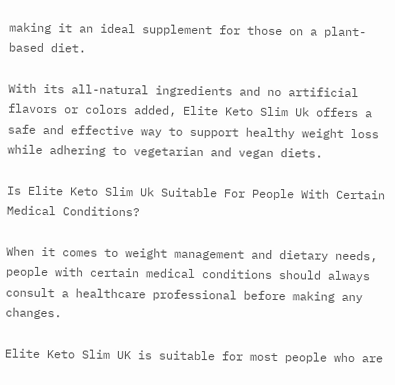making it an ideal supplement for those on a plant-based diet.

With its all-natural ingredients and no artificial flavors or colors added, Elite Keto Slim Uk offers a safe and effective way to support healthy weight loss while adhering to vegetarian and vegan diets.

Is Elite Keto Slim Uk Suitable For People With Certain Medical Conditions?

When it comes to weight management and dietary needs, people with certain medical conditions should always consult a healthcare professional before making any changes.

Elite Keto Slim UK is suitable for most people who are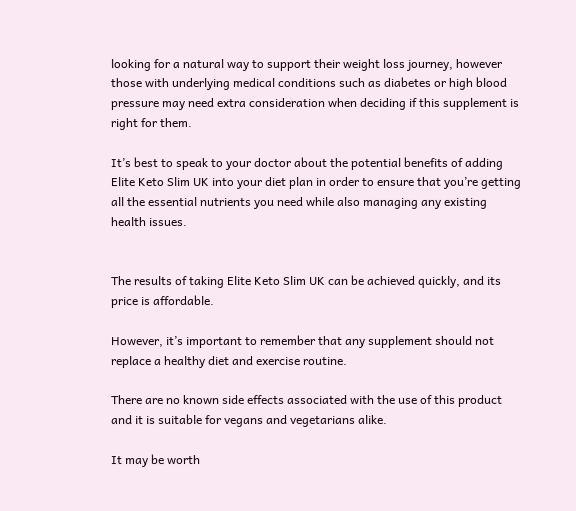looking for a natural way to support their weight loss journey, however those with underlying medical conditions such as diabetes or high blood pressure may need extra consideration when deciding if this supplement is right for them.

It’s best to speak to your doctor about the potential benefits of adding Elite Keto Slim UK into your diet plan in order to ensure that you’re getting all the essential nutrients you need while also managing any existing health issues.


The results of taking Elite Keto Slim UK can be achieved quickly, and its price is affordable.

However, it’s important to remember that any supplement should not replace a healthy diet and exercise routine.

There are no known side effects associated with the use of this product and it is suitable for vegans and vegetarians alike.

It may be worth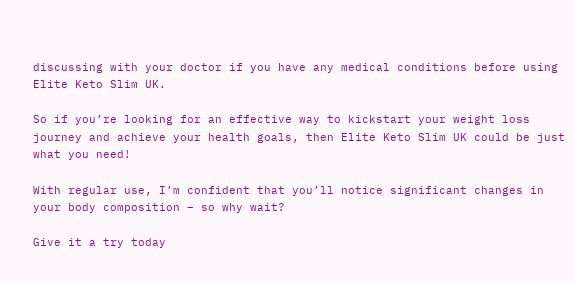discussing with your doctor if you have any medical conditions before using Elite Keto Slim UK.

So if you’re looking for an effective way to kickstart your weight loss journey and achieve your health goals, then Elite Keto Slim UK could be just what you need!

With regular use, I’m confident that you’ll notice significant changes in your body composition – so why wait?

Give it a try today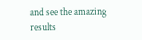and see the amazing results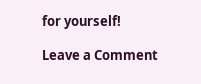for yourself!

Leave a Comment